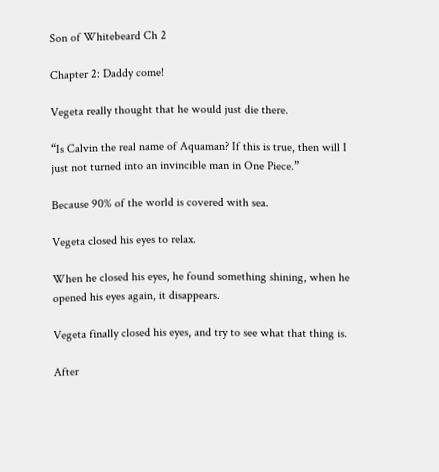Son of Whitebeard Ch 2

Chapter 2: Daddy come!

Vegeta really thought that he would just die there.

“Is Calvin the real name of Aquaman? If this is true, then will I just not turned into an invincible man in One Piece.”

Because 90% of the world is covered with sea.

Vegeta closed his eyes to relax.

When he closed his eyes, he found something shining, when he opened his eyes again, it disappears.

Vegeta finally closed his eyes, and try to see what that thing is.

After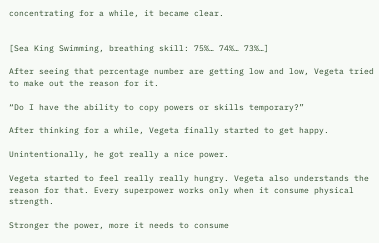concentrating for a while, it became clear.


[Sea King Swimming, breathing skill: 75%… 74%… 73%…]

After seeing that percentage number are getting low and low, Vegeta tried to make out the reason for it.

“Do I have the ability to copy powers or skills temporary?”

After thinking for a while, Vegeta finally started to get happy.

Unintentionally, he got really a nice power.

Vegeta started to feel really really hungry. Vegeta also understands the reason for that. Every superpower works only when it consume physical strength.

Stronger the power, more it needs to consume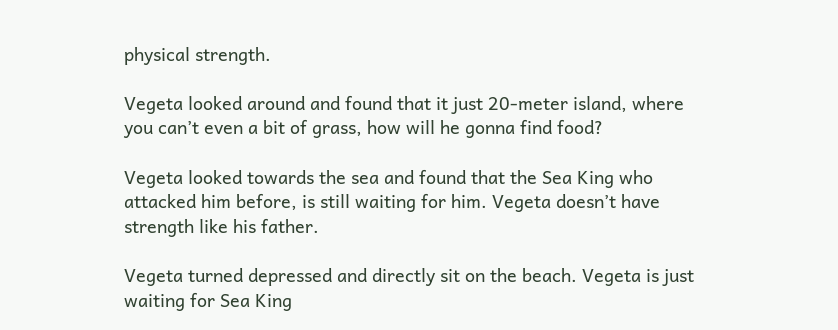physical strength.

Vegeta looked around and found that it just 20-meter island, where you can’t even a bit of grass, how will he gonna find food?

Vegeta looked towards the sea and found that the Sea King who attacked him before, is still waiting for him. Vegeta doesn’t have strength like his father.

Vegeta turned depressed and directly sit on the beach. Vegeta is just waiting for Sea King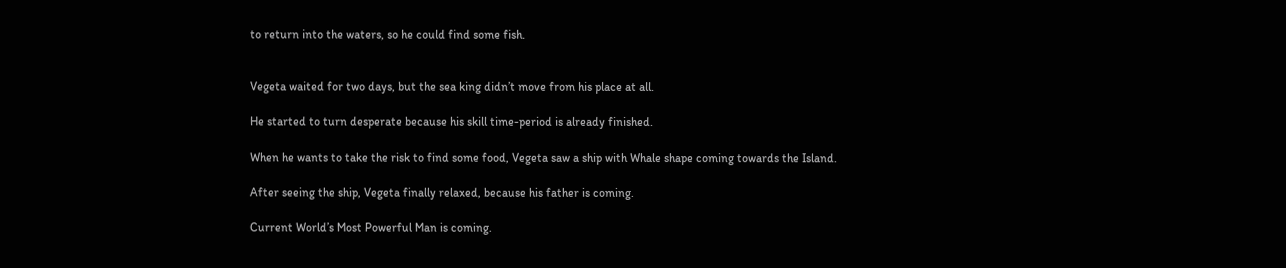to return into the waters, so he could find some fish.


Vegeta waited for two days, but the sea king didn’t move from his place at all.

He started to turn desperate because his skill time-period is already finished.

When he wants to take the risk to find some food, Vegeta saw a ship with Whale shape coming towards the Island.

After seeing the ship, Vegeta finally relaxed, because his father is coming.

Current World’s Most Powerful Man is coming.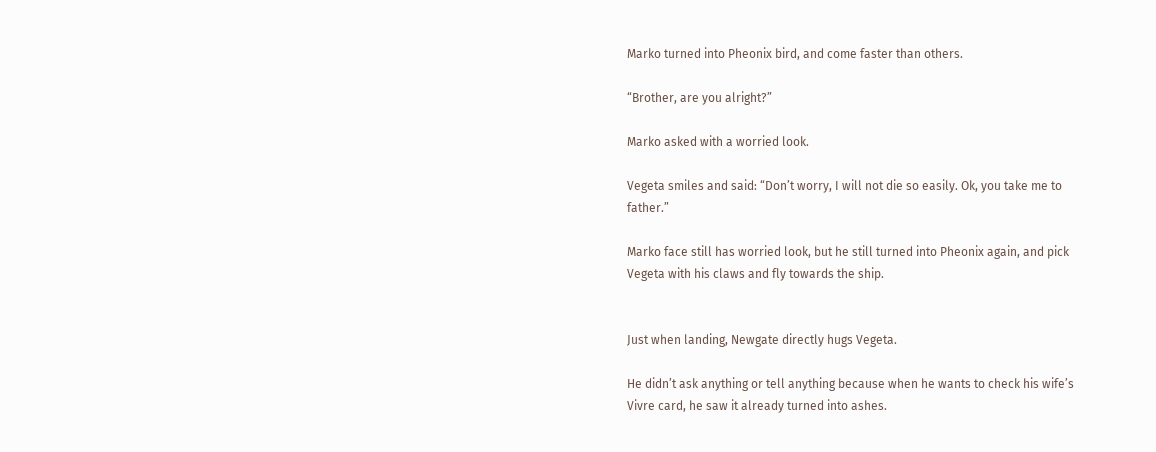Marko turned into Pheonix bird, and come faster than others.

“Brother, are you alright?”

Marko asked with a worried look.

Vegeta smiles and said: “Don’t worry, I will not die so easily. Ok, you take me to father.”

Marko face still has worried look, but he still turned into Pheonix again, and pick Vegeta with his claws and fly towards the ship.


Just when landing, Newgate directly hugs Vegeta.

He didn’t ask anything or tell anything because when he wants to check his wife’s Vivre card, he saw it already turned into ashes.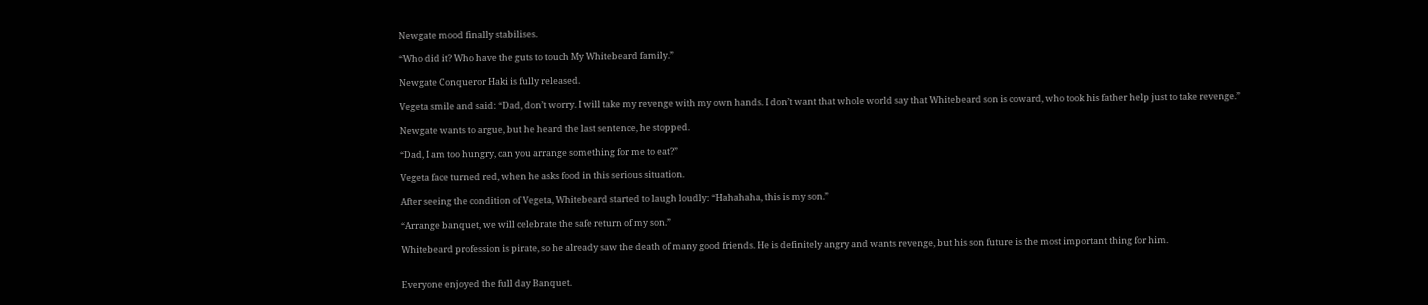Newgate mood finally stabilises.

“Who did it? Who have the guts to touch My Whitebeard family.”

Newgate Conqueror Haki is fully released.

Vegeta smile and said: “Dad, don’t worry. I will take my revenge with my own hands. I don’t want that whole world say that Whitebeard son is coward, who took his father help just to take revenge.”

Newgate wants to argue, but he heard the last sentence, he stopped.

“Dad, I am too hungry, can you arrange something for me to eat?”

Vegeta face turned red, when he asks food in this serious situation.

After seeing the condition of Vegeta, Whitebeard started to laugh loudly: “Hahahaha, this is my son.”

“Arrange banquet, we will celebrate the safe return of my son.”

Whitebeard profession is pirate, so he already saw the death of many good friends. He is definitely angry and wants revenge, but his son future is the most important thing for him.


Everyone enjoyed the full day Banquet.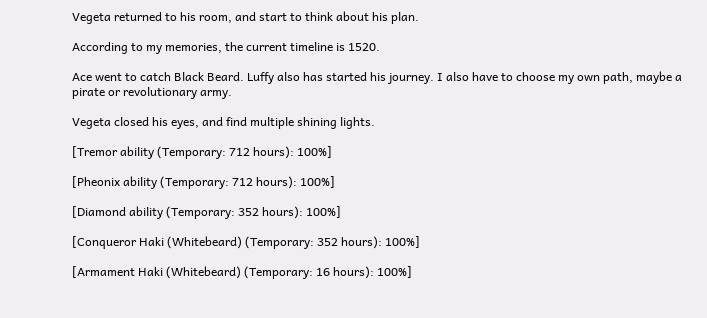Vegeta returned to his room, and start to think about his plan.

According to my memories, the current timeline is 1520.

Ace went to catch Black Beard. Luffy also has started his journey. I also have to choose my own path, maybe a pirate or revolutionary army.

Vegeta closed his eyes, and find multiple shining lights.

[Tremor ability (Temporary: 712 hours): 100%]

[Pheonix ability (Temporary: 712 hours): 100%]

[Diamond ability (Temporary: 352 hours): 100%]

[Conqueror Haki (Whitebeard) (Temporary: 352 hours): 100%]

[Armament Haki (Whitebeard) (Temporary: 16 hours): 100%]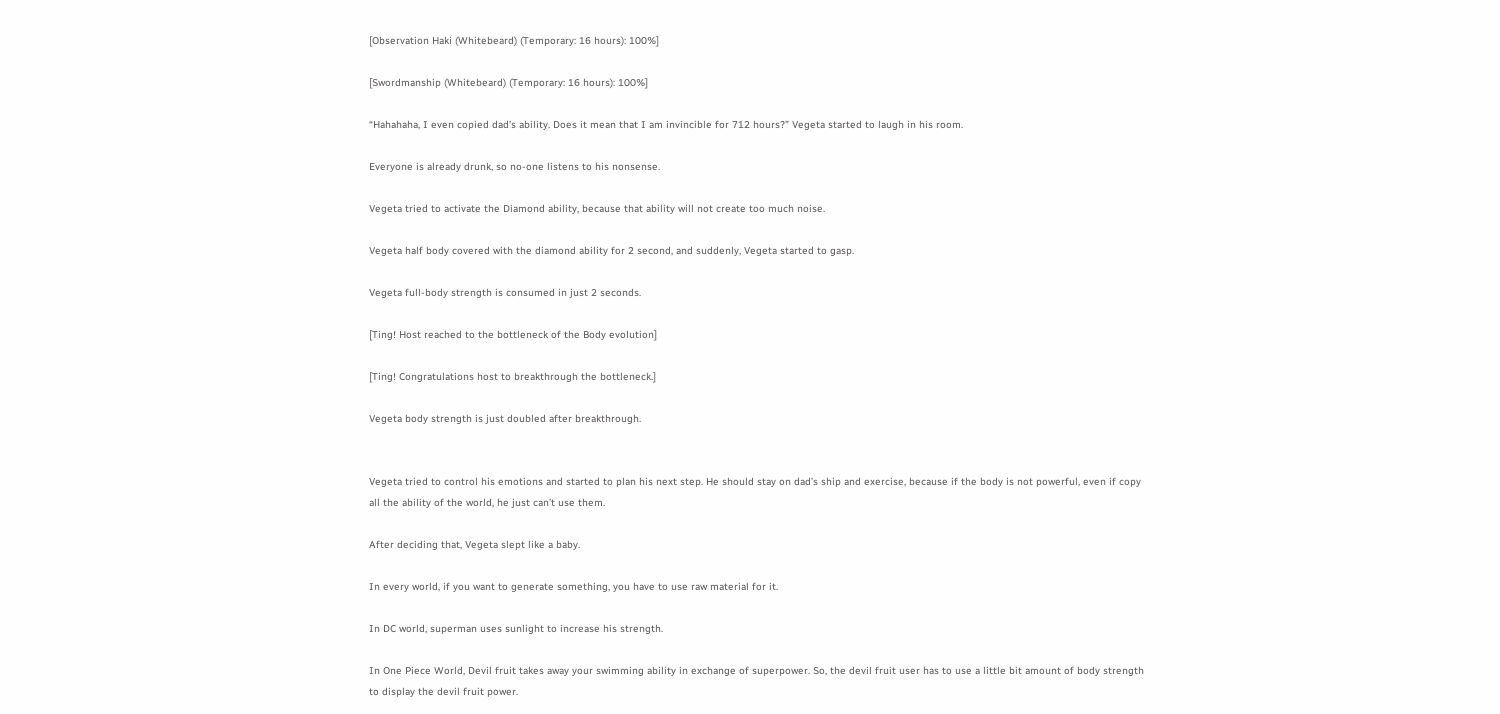[Observation Haki (Whitebeard) (Temporary: 16 hours): 100%]

[Swordmanship (Whitebeard) (Temporary: 16 hours): 100%]

“Hahahaha, I even copied dad’s ability. Does it mean that I am invincible for 712 hours?” Vegeta started to laugh in his room.

Everyone is already drunk, so no-one listens to his nonsense.

Vegeta tried to activate the Diamond ability, because that ability will not create too much noise.

Vegeta half body covered with the diamond ability for 2 second, and suddenly, Vegeta started to gasp.

Vegeta full-body strength is consumed in just 2 seconds.

[Ting! Host reached to the bottleneck of the Body evolution]

[Ting! Congratulations host to breakthrough the bottleneck.]

Vegeta body strength is just doubled after breakthrough.


Vegeta tried to control his emotions and started to plan his next step. He should stay on dad’s ship and exercise, because if the body is not powerful, even if copy all the ability of the world, he just can’t use them.

After deciding that, Vegeta slept like a baby.

In every world, if you want to generate something, you have to use raw material for it.

In DC world, superman uses sunlight to increase his strength.

In One Piece World, Devil fruit takes away your swimming ability in exchange of superpower. So, the devil fruit user has to use a little bit amount of body strength to display the devil fruit power.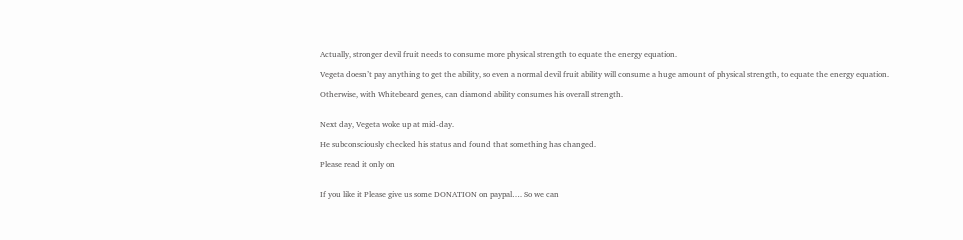Actually, stronger devil fruit needs to consume more physical strength to equate the energy equation.

Vegeta doesn’t pay anything to get the ability, so even a normal devil fruit ability will consume a huge amount of physical strength, to equate the energy equation.

Otherwise, with Whitebeard genes, can diamond ability consumes his overall strength.


Next day, Vegeta woke up at mid-day.

He subconsciously checked his status and found that something has changed.

Please read it only on


If you like it Please give us some DONATION on paypal…. So we can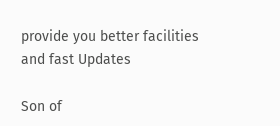provide you better facilities and fast Updates

Son of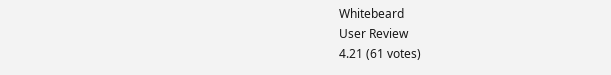Whitebeard
User Review
4.21 (61 votes)